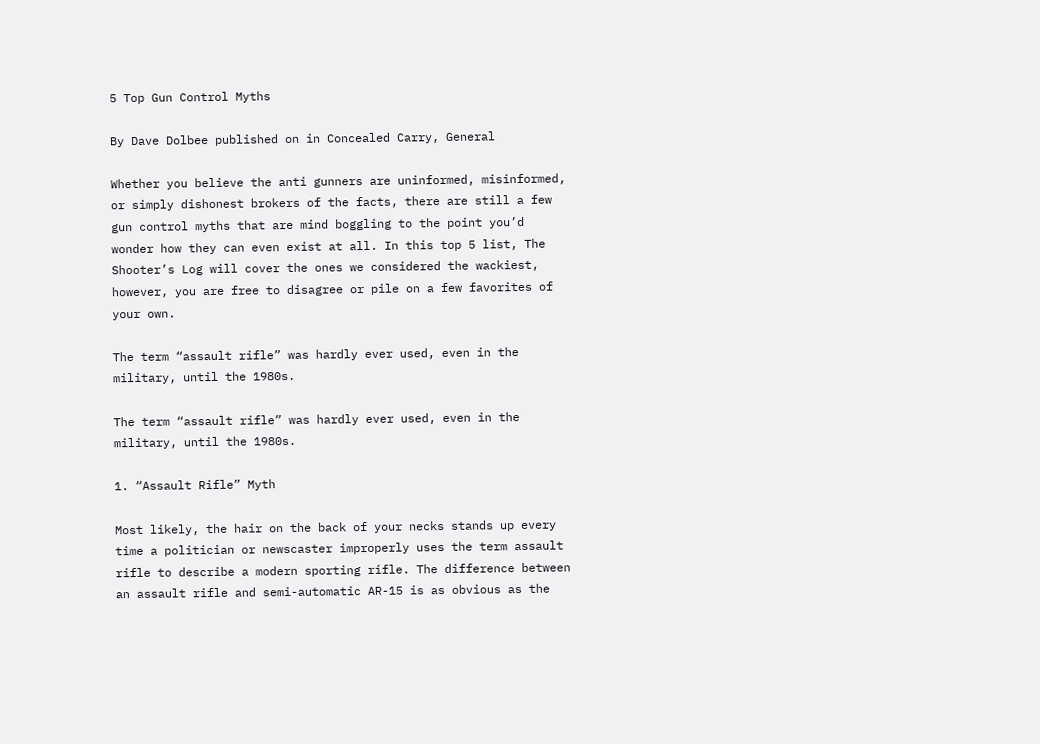5 Top Gun Control Myths

By Dave Dolbee published on in Concealed Carry, General

Whether you believe the anti gunners are uninformed, misinformed, or simply dishonest brokers of the facts, there are still a few gun control myths that are mind boggling to the point you’d wonder how they can even exist at all. In this top 5 list, The Shooter’s Log will cover the ones we considered the wackiest, however, you are free to disagree or pile on a few favorites of your own.

The term “assault rifle” was hardly ever used, even in the military, until the 1980s.

The term “assault rifle” was hardly ever used, even in the military, until the 1980s.

1. “Assault Rifle” Myth

Most likely, the hair on the back of your necks stands up every time a politician or newscaster improperly uses the term assault rifle to describe a modern sporting rifle. The difference between an assault rifle and semi-automatic AR-15 is as obvious as the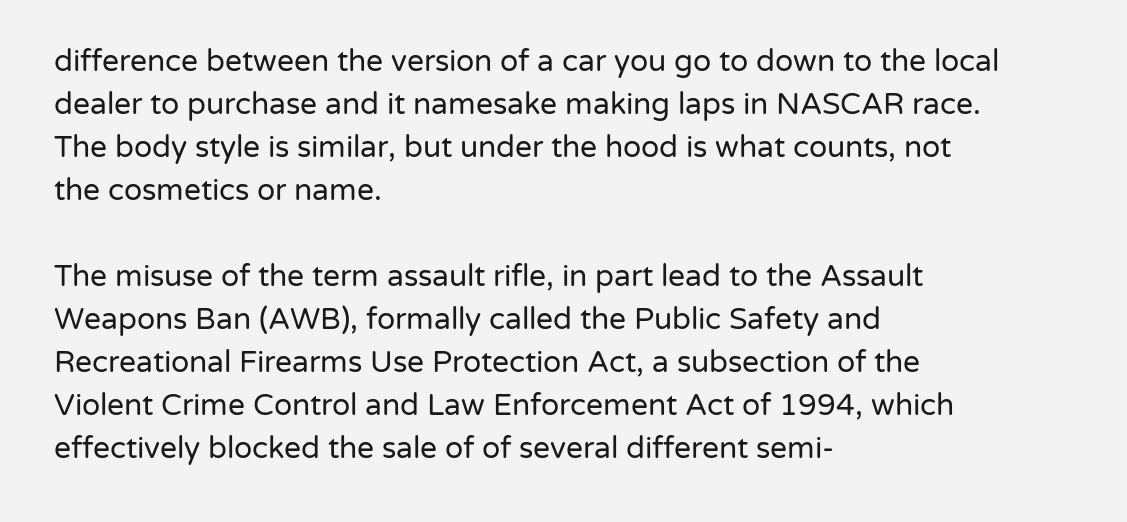difference between the version of a car you go to down to the local dealer to purchase and it namesake making laps in NASCAR race. The body style is similar, but under the hood is what counts, not the cosmetics or name.

The misuse of the term assault rifle, in part lead to the Assault Weapons Ban (AWB), formally called the Public Safety and Recreational Firearms Use Protection Act, a subsection of the Violent Crime Control and Law Enforcement Act of 1994, which effectively blocked the sale of of several different semi-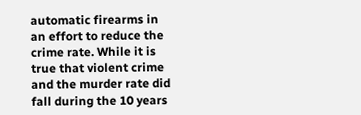automatic firearms in an effort to reduce the crime rate. While it is true that violent crime and the murder rate did fall during the 10 years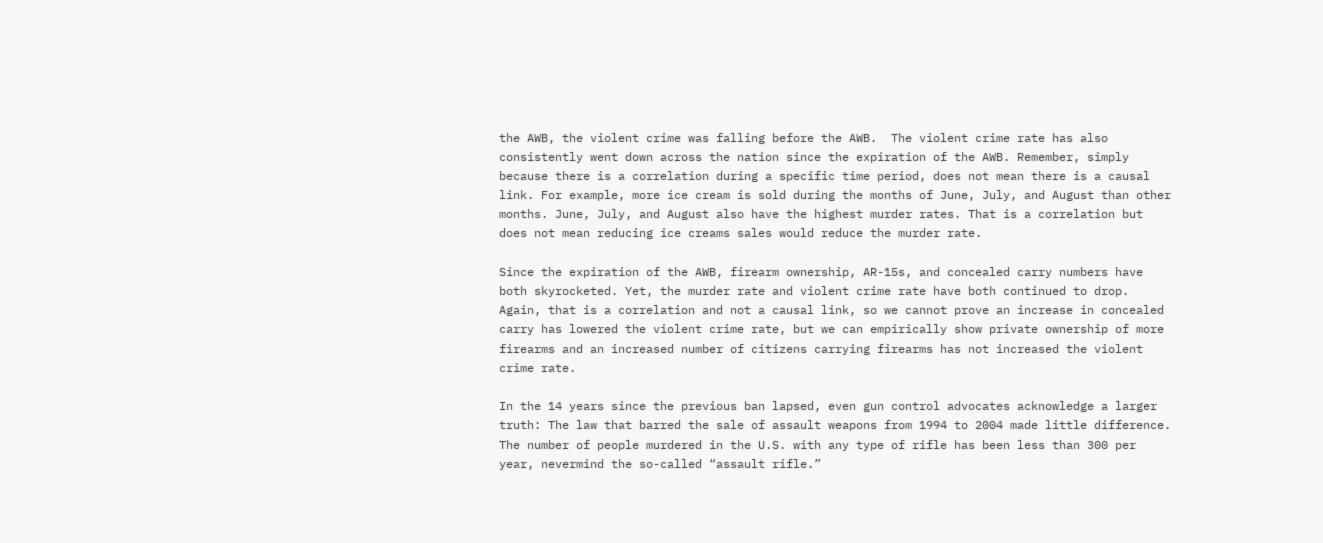the AWB, the violent crime was falling before the AWB.  The violent crime rate has also consistently went down across the nation since the expiration of the AWB. Remember, simply because there is a correlation during a specific time period, does not mean there is a causal link. For example, more ice cream is sold during the months of June, July, and August than other months. June, July, and August also have the highest murder rates. That is a correlation but does not mean reducing ice creams sales would reduce the murder rate.

Since the expiration of the AWB, firearm ownership, AR-15s, and concealed carry numbers have both skyrocketed. Yet, the murder rate and violent crime rate have both continued to drop. Again, that is a correlation and not a causal link, so we cannot prove an increase in concealed carry has lowered the violent crime rate, but we can empirically show private ownership of more firearms and an increased number of citizens carrying firearms has not increased the violent crime rate.

In the 14 years since the previous ban lapsed, even gun control advocates acknowledge a larger truth: The law that barred the sale of assault weapons from 1994 to 2004 made little difference. The number of people murdered in the U.S. with any type of rifle has been less than 300 per year, nevermind the so-called “assault rifle.”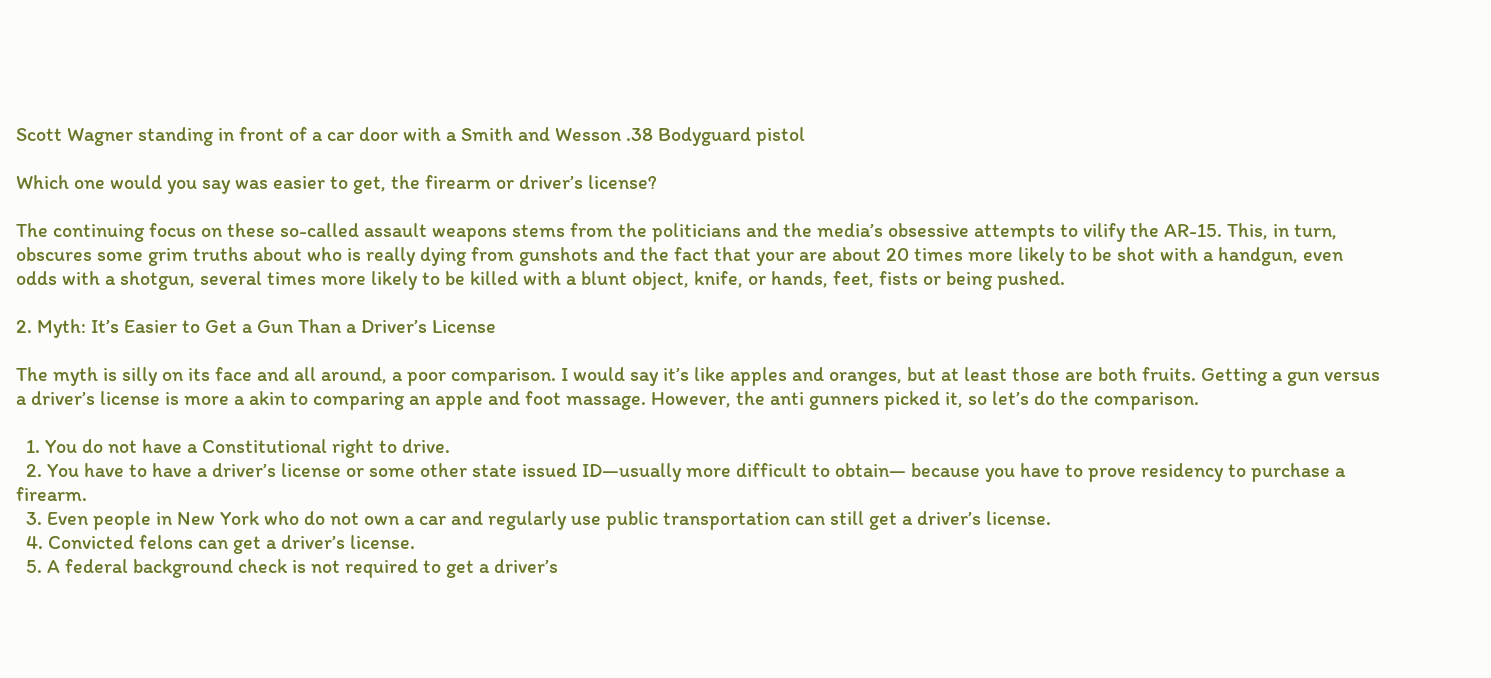Scott Wagner standing in front of a car door with a Smith and Wesson .38 Bodyguard pistol

Which one would you say was easier to get, the firearm or driver’s license?

The continuing focus on these so-called assault weapons stems from the politicians and the media’s obsessive attempts to vilify the AR-15. This, in turn, obscures some grim truths about who is really dying from gunshots and the fact that your are about 20 times more likely to be shot with a handgun, even odds with a shotgun, several times more likely to be killed with a blunt object, knife, or hands, feet, fists or being pushed.

2. Myth: It’s Easier to Get a Gun Than a Driver’s License

The myth is silly on its face and all around, a poor comparison. I would say it’s like apples and oranges, but at least those are both fruits. Getting a gun versus a driver’s license is more a akin to comparing an apple and foot massage. However, the anti gunners picked it, so let’s do the comparison.

  1. You do not have a Constitutional right to drive.
  2. You have to have a driver’s license or some other state issued ID—usually more difficult to obtain— because you have to prove residency to purchase a firearm.
  3. Even people in New York who do not own a car and regularly use public transportation can still get a driver’s license.
  4. Convicted felons can get a driver’s license.
  5. A federal background check is not required to get a driver’s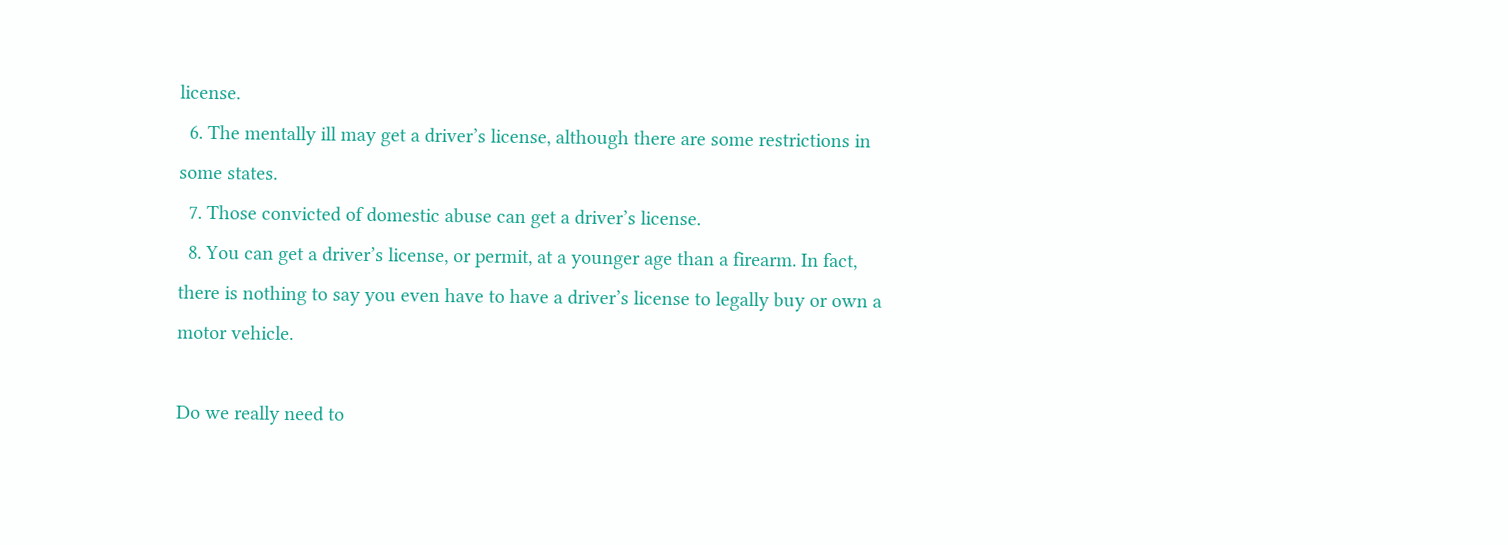license.
  6. The mentally ill may get a driver’s license, although there are some restrictions in some states.
  7. Those convicted of domestic abuse can get a driver’s license.
  8. You can get a driver’s license, or permit, at a younger age than a firearm. In fact, there is nothing to say you even have to have a driver’s license to legally buy or own a motor vehicle.

Do we really need to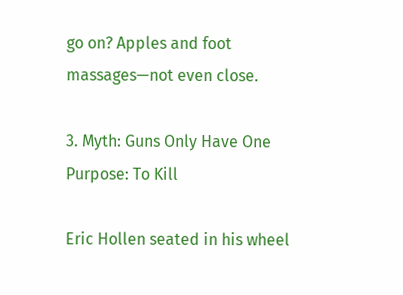go on? Apples and foot massages—not even close.

3. Myth: Guns Only Have One Purpose: To Kill

Eric Hollen seated in his wheel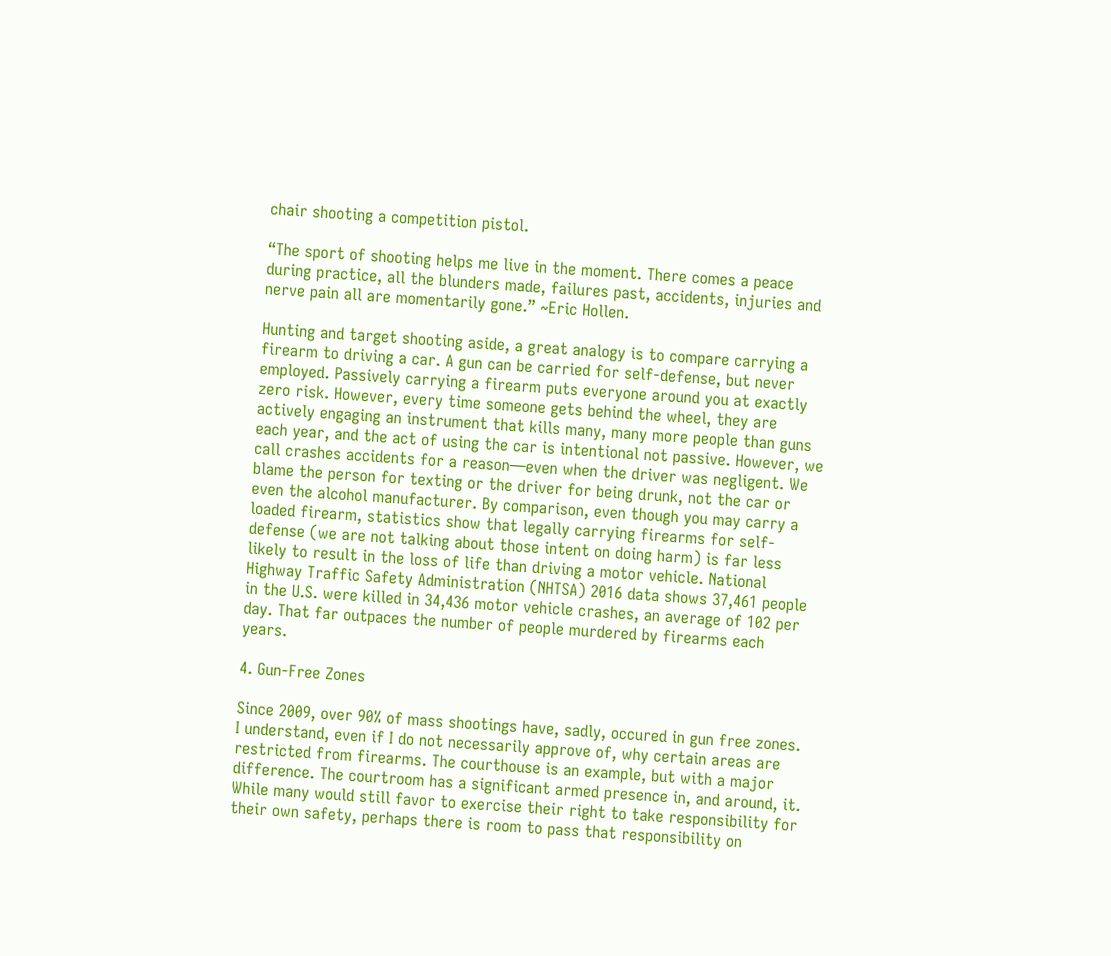chair shooting a competition pistol.

“The sport of shooting helps me live in the moment. There comes a peace during practice, all the blunders made, failures past, accidents, injuries and nerve pain all are momentarily gone.” ~Eric Hollen.

Hunting and target shooting aside, a great analogy is to compare carrying a firearm to driving a car. A gun can be carried for self-defense, but never employed. Passively carrying a firearm puts everyone around you at exactly zero risk. However, every time someone gets behind the wheel, they are actively engaging an instrument that kills many, many more people than guns each year, and the act of using the car is intentional not passive. However, we call crashes accidents for a reason—even when the driver was negligent. We blame the person for texting or the driver for being drunk, not the car or even the alcohol manufacturer. By comparison, even though you may carry a loaded firearm, statistics show that legally carrying firearms for self-defense (we are not talking about those intent on doing harm) is far less likely to result in the loss of life than driving a motor vehicle. National Highway Traffic Safety Administration (NHTSA) 2016 data shows 37,461 people in the U.S. were killed in 34,436 motor vehicle crashes, an average of 102 per day. That far outpaces the number of people murdered by firearms each years.

4. Gun-Free Zones

Since 2009, over 90% of mass shootings have, sadly, occured in gun free zones. I understand, even if I do not necessarily approve of, why certain areas are restricted from firearms. The courthouse is an example, but with a major difference. The courtroom has a significant armed presence in, and around, it. While many would still favor to exercise their right to take responsibility for their own safety, perhaps there is room to pass that responsibility on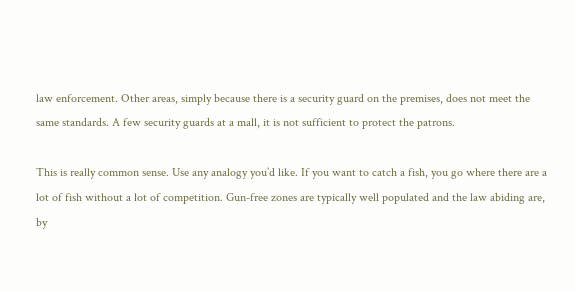law enforcement. Other areas, simply because there is a security guard on the premises, does not meet the same standards. A few security guards at a mall, it is not sufficient to protect the patrons.

This is really common sense. Use any analogy you’d like. If you want to catch a fish, you go where there are a lot of fish without a lot of competition. Gun-free zones are typically well populated and the law abiding are, by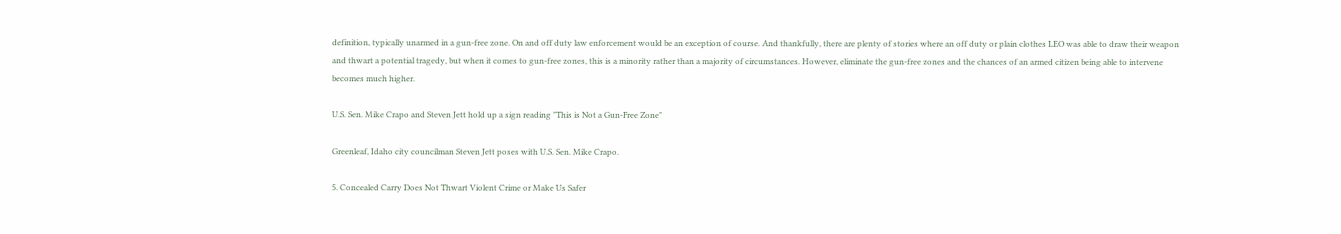definition, typically unarmed in a gun-free zone. On and off duty law enforcement would be an exception of course. And thankfully, there are plenty of stories where an off duty or plain clothes LEO was able to draw their weapon and thwart a potential tragedy, but when it comes to gun-free zones, this is a minority rather than a majority of circumstances. However, eliminate the gun-free zones and the chances of an armed citizen being able to intervene becomes much higher.

U.S. Sen. Mike Crapo and Steven Jett hold up a sign reading "This is Not a Gun-Free Zone"

Greenleaf, Idaho city councilman Steven Jett poses with U.S. Sen. Mike Crapo.

5. Concealed Carry Does Not Thwart Violent Crime or Make Us Safer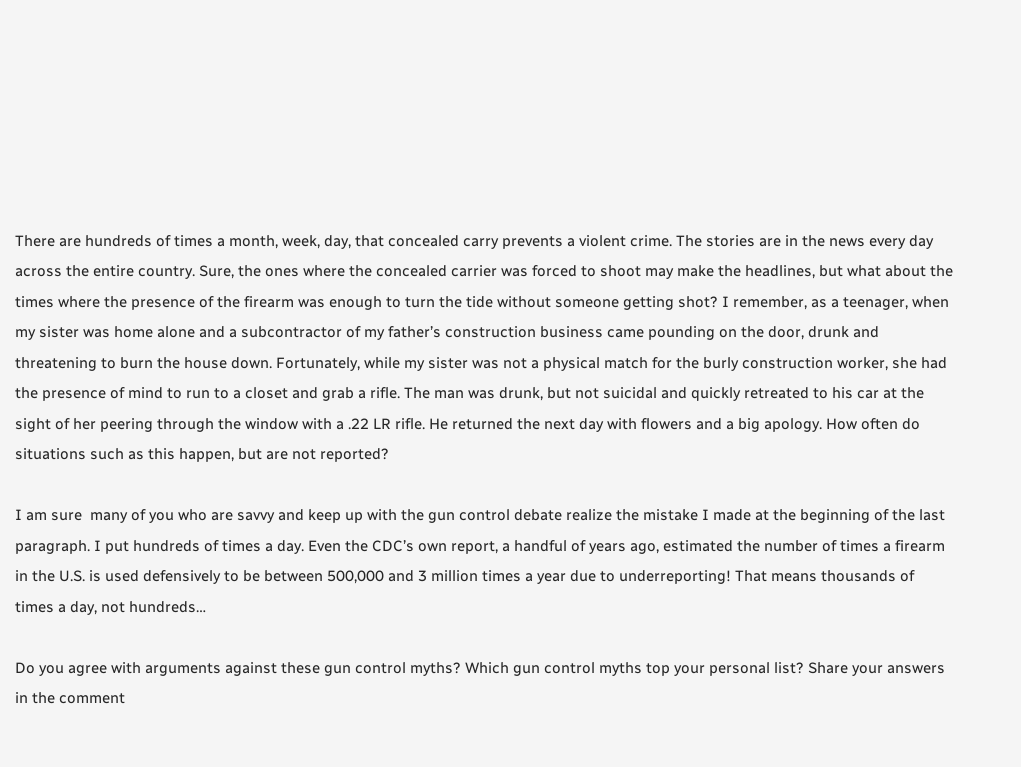There are hundreds of times a month, week, day, that concealed carry prevents a violent crime. The stories are in the news every day across the entire country. Sure, the ones where the concealed carrier was forced to shoot may make the headlines, but what about the times where the presence of the firearm was enough to turn the tide without someone getting shot? I remember, as a teenager, when my sister was home alone and a subcontractor of my father’s construction business came pounding on the door, drunk and threatening to burn the house down. Fortunately, while my sister was not a physical match for the burly construction worker, she had the presence of mind to run to a closet and grab a rifle. The man was drunk, but not suicidal and quickly retreated to his car at the sight of her peering through the window with a .22 LR rifle. He returned the next day with flowers and a big apology. How often do situations such as this happen, but are not reported?

I am sure  many of you who are savvy and keep up with the gun control debate realize the mistake I made at the beginning of the last paragraph. I put hundreds of times a day. Even the CDC’s own report, a handful of years ago, estimated the number of times a firearm in the U.S. is used defensively to be between 500,000 and 3 million times a year due to underreporting! That means thousands of times a day, not hundreds…

Do you agree with arguments against these gun control myths? Which gun control myths top your personal list? Share your answers in the comment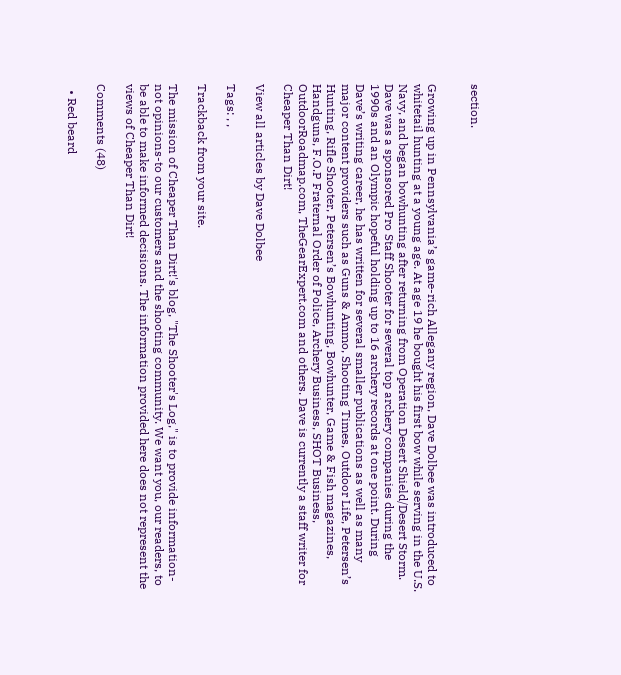section.


Growing up in Pennsylvania’s game-rich Allegany region, Dave Dolbee was introduced to whitetail hunting at a young age. At age 19 he bought his first bow while serving in the U.S. Navy, and began bowhunting after returning from Operation Desert Shield/Desert Storm. Dave was a sponsored Pro Staff Shooter for several top archery companies during the 1990s and an Olympic hopeful holding up to 16 archery records at one point. During Dave’s writing career, he has written for several smaller publications as well as many major content providers such as Guns & Ammo, Shooting Times, Outdoor Life, Petersen’s Hunting, Rifle Shooter, Petersen’s Bowhunting, Bowhunter, Game & Fish magazines, Handguns, F.O.P Fraternal Order of Police, Archery Business, SHOT Business, OutdoorRoadmap.com, TheGearExpert.com and others. Dave is currently a staff writer for Cheaper Than Dirt!

View all articles by Dave Dolbee

Tags: , ,

Trackback from your site.

The mission of Cheaper Than Dirt!'s blog, "The Shooter's Log," is to provide information-not opinions-to our customers and the shooting community. We want you, our readers, to be able to make informed decisions. The information provided here does not represent the views of Cheaper Than Dirt!

Comments (48)

  • Red beard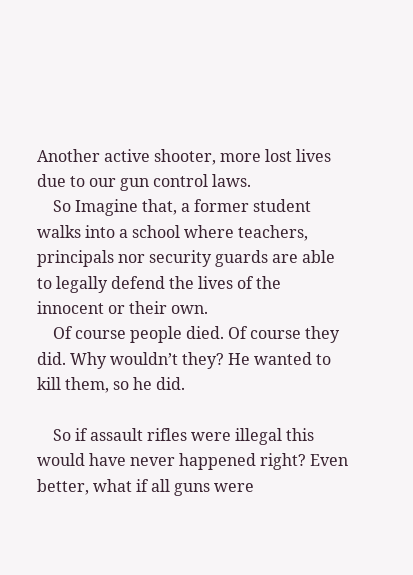Another active shooter, more lost lives due to our gun control laws.
    So Imagine that, a former student walks into a school where teachers, principals nor security guards are able to legally defend the lives of the innocent or their own.
    Of course people died. Of course they did. Why wouldn’t they? He wanted to kill them, so he did.

    So if assault rifles were illegal this would have never happened right? Even better, what if all guns were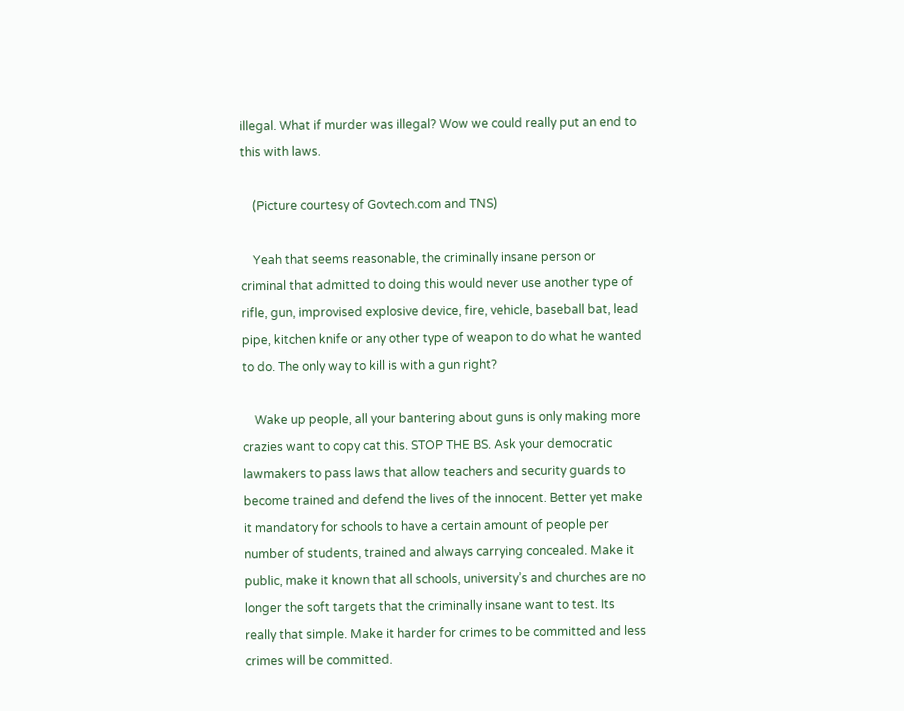illegal. What if murder was illegal? Wow we could really put an end to this with laws.

    (Picture courtesy of Govtech.com and TNS)

    Yeah that seems reasonable, the criminally insane person or criminal that admitted to doing this would never use another type of rifle, gun, improvised explosive device, fire, vehicle, baseball bat, lead pipe, kitchen knife or any other type of weapon to do what he wanted to do. The only way to kill is with a gun right?

    Wake up people, all your bantering about guns is only making more crazies want to copy cat this. STOP THE BS. Ask your democratic lawmakers to pass laws that allow teachers and security guards to become trained and defend the lives of the innocent. Better yet make it mandatory for schools to have a certain amount of people per number of students, trained and always carrying concealed. Make it public, make it known that all schools, university’s and churches are no longer the soft targets that the criminally insane want to test. Its really that simple. Make it harder for crimes to be committed and less crimes will be committed.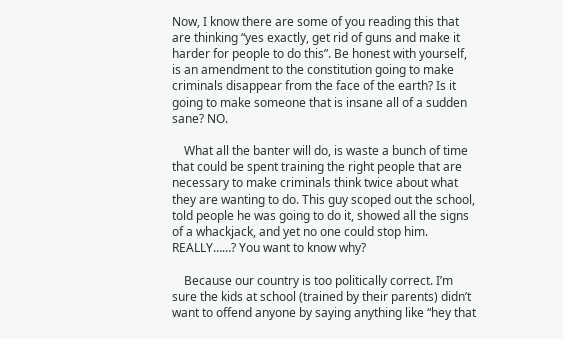Now, I know there are some of you reading this that are thinking “yes exactly, get rid of guns and make it harder for people to do this”. Be honest with yourself, is an amendment to the constitution going to make criminals disappear from the face of the earth? Is it going to make someone that is insane all of a sudden sane? NO.

    What all the banter will do, is waste a bunch of time that could be spent training the right people that are necessary to make criminals think twice about what they are wanting to do. This guy scoped out the school, told people he was going to do it, showed all the signs of a whackjack, and yet no one could stop him. REALLY……? You want to know why?

    Because our country is too politically correct. I’m sure the kids at school (trained by their parents) didn’t want to offend anyone by saying anything like “hey that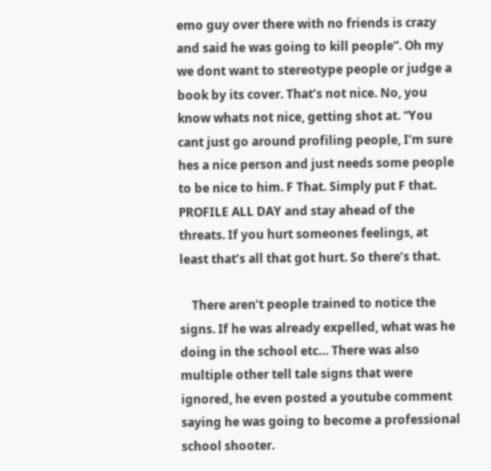emo guy over there with no friends is crazy and said he was going to kill people”. Oh my we dont want to stereotype people or judge a book by its cover. That’s not nice. No, you know whats not nice, getting shot at. “You cant just go around profiling people, I’m sure hes a nice person and just needs some people to be nice to him. F That. Simply put F that. PROFILE ALL DAY and stay ahead of the threats. If you hurt someones feelings, at least that’s all that got hurt. So there’s that.

    There aren’t people trained to notice the signs. If he was already expelled, what was he doing in the school etc… There was also multiple other tell tale signs that were ignored, he even posted a youtube comment saying he was going to become a professional school shooter.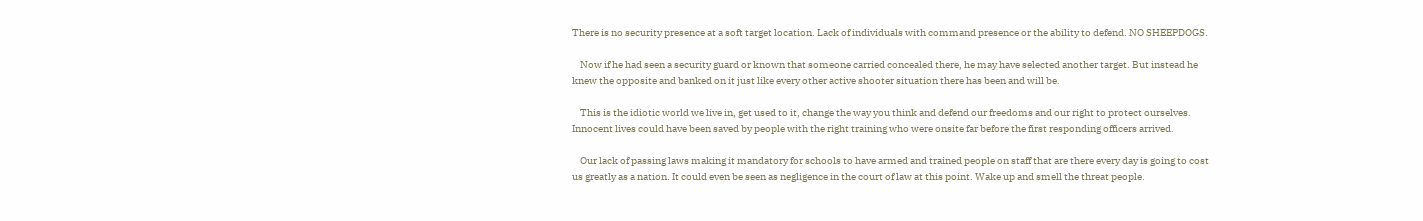There is no security presence at a soft target location. Lack of individuals with command presence or the ability to defend. NO SHEEPDOGS.

    Now if he had seen a security guard or known that someone carried concealed there, he may have selected another target. But instead he knew the opposite and banked on it just like every other active shooter situation there has been and will be.

    This is the idiotic world we live in, get used to it, change the way you think and defend our freedoms and our right to protect ourselves. Innocent lives could have been saved by people with the right training who were onsite far before the first responding officers arrived.

    Our lack of passing laws making it mandatory for schools to have armed and trained people on staff that are there every day is going to cost us greatly as a nation. It could even be seen as negligence in the court of law at this point. Wake up and smell the threat people.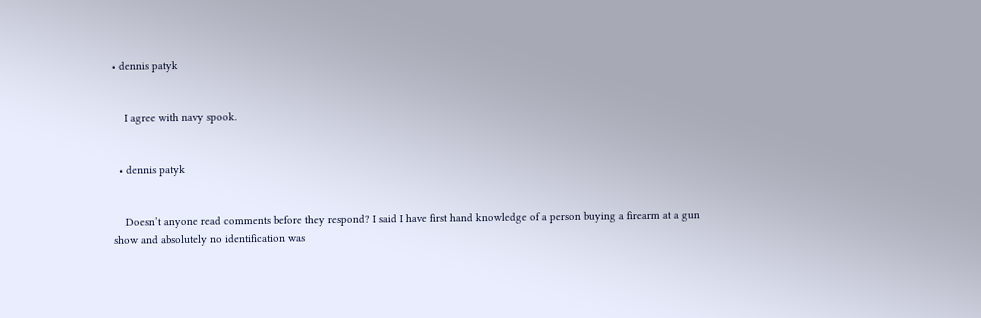• dennis patyk


    I agree with navy spook.


  • dennis patyk


    Doesn’t anyone read comments before they respond? I said I have first hand knowledge of a person buying a firearm at a gun show and absolutely no identification was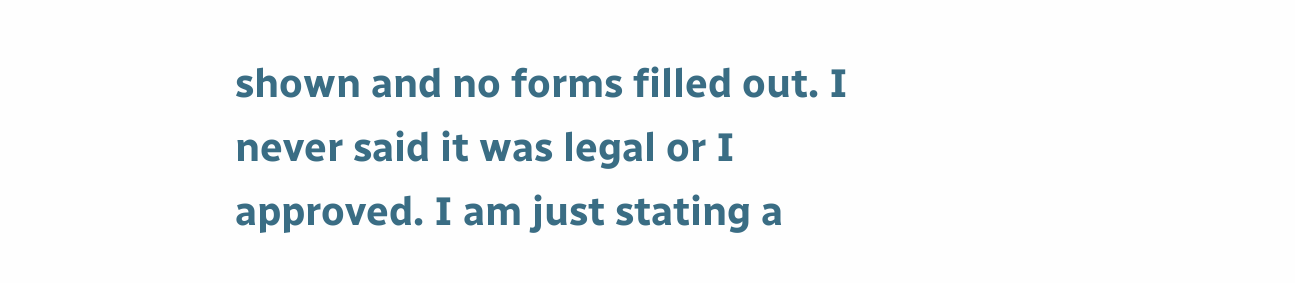shown and no forms filled out. I never said it was legal or I approved. I am just stating a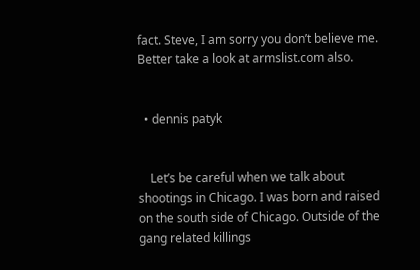fact. Steve, I am sorry you don’t believe me. Better take a look at armslist.com also.


  • dennis patyk


    Let’s be careful when we talk about shootings in Chicago. I was born and raised on the south side of Chicago. Outside of the gang related killings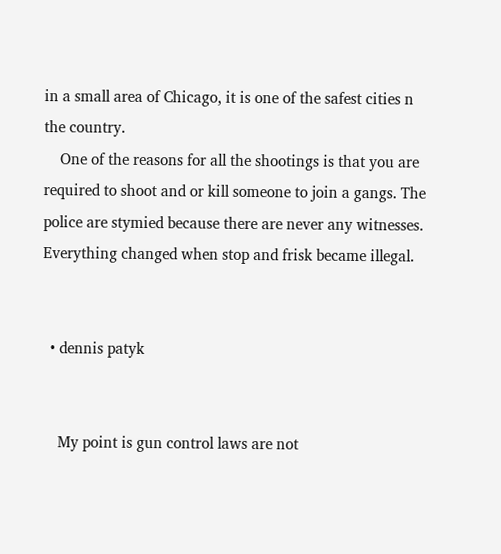in a small area of Chicago, it is one of the safest cities n the country.
    One of the reasons for all the shootings is that you are required to shoot and or kill someone to join a gangs. The police are stymied because there are never any witnesses. Everything changed when stop and frisk became illegal.


  • dennis patyk


    My point is gun control laws are not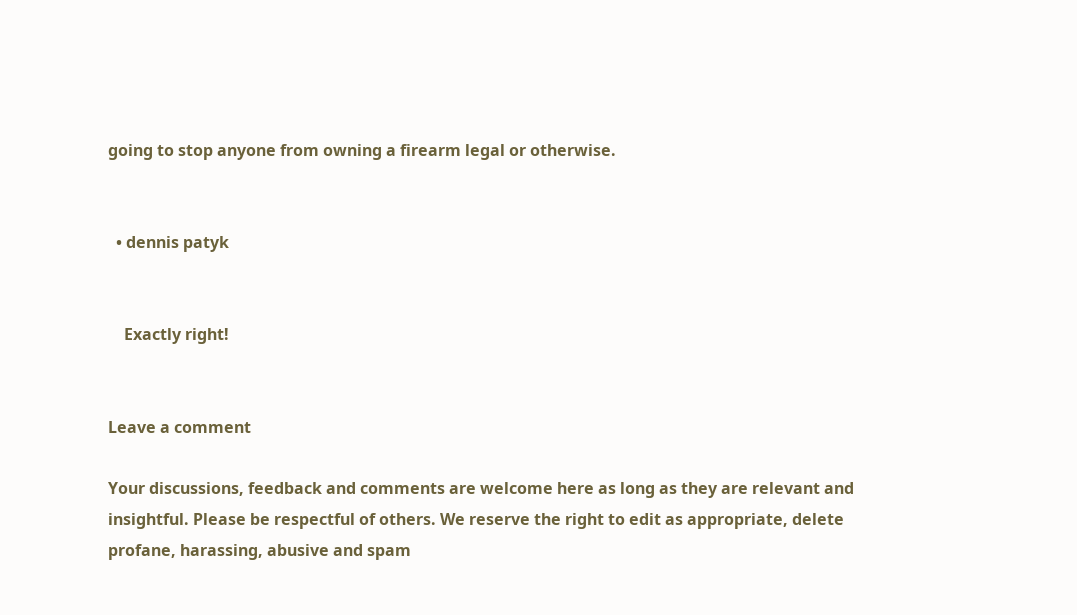going to stop anyone from owning a firearm legal or otherwise.


  • dennis patyk


    Exactly right!


Leave a comment

Your discussions, feedback and comments are welcome here as long as they are relevant and insightful. Please be respectful of others. We reserve the right to edit as appropriate, delete profane, harassing, abusive and spam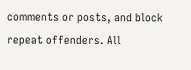comments or posts, and block repeat offenders. All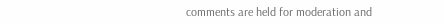comments are held for moderation and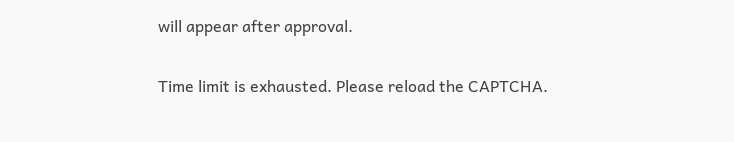will appear after approval.

Time limit is exhausted. Please reload the CAPTCHA.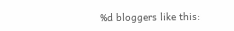%d bloggers like this: